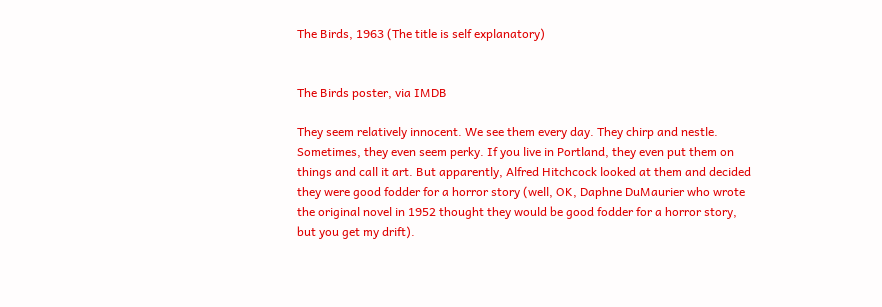The Birds, 1963 (The title is self explanatory)


The Birds poster, via IMDB

They seem relatively innocent. We see them every day. They chirp and nestle. Sometimes, they even seem perky. If you live in Portland, they even put them on things and call it art. But apparently, Alfred Hitchcock looked at them and decided they were good fodder for a horror story (well, OK, Daphne DuMaurier who wrote the original novel in 1952 thought they would be good fodder for a horror story, but you get my drift).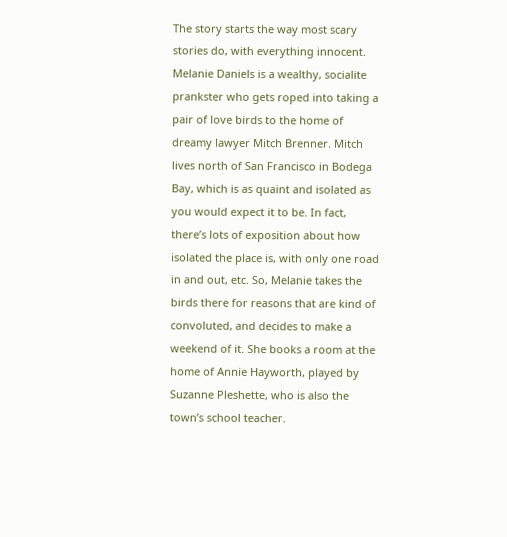The story starts the way most scary stories do, with everything innocent. Melanie Daniels is a wealthy, socialite prankster who gets roped into taking a pair of love birds to the home of dreamy lawyer Mitch Brenner. Mitch lives north of San Francisco in Bodega Bay, which is as quaint and isolated as you would expect it to be. In fact, there’s lots of exposition about how isolated the place is, with only one road in and out, etc. So, Melanie takes the birds there for reasons that are kind of convoluted, and decides to make a weekend of it. She books a room at the home of Annie Hayworth, played by Suzanne Pleshette, who is also the town’s school teacher.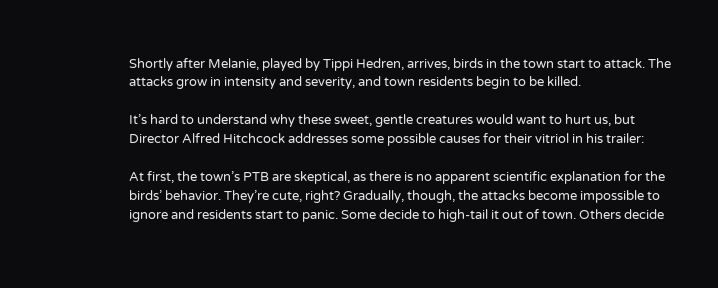Shortly after Melanie, played by Tippi Hedren, arrives, birds in the town start to attack. The attacks grow in intensity and severity, and town residents begin to be killed.

It’s hard to understand why these sweet, gentle creatures would want to hurt us, but Director Alfred Hitchcock addresses some possible causes for their vitriol in his trailer:

At first, the town’s PTB are skeptical, as there is no apparent scientific explanation for the birds’ behavior. They’re cute, right? Gradually, though, the attacks become impossible to ignore and residents start to panic. Some decide to high-tail it out of town. Others decide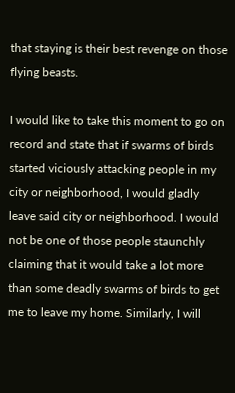that staying is their best revenge on those flying beasts.

I would like to take this moment to go on record and state that if swarms of birds started viciously attacking people in my city or neighborhood, I would gladly leave said city or neighborhood. I would not be one of those people staunchly claiming that it would take a lot more than some deadly swarms of birds to get me to leave my home. Similarly, I will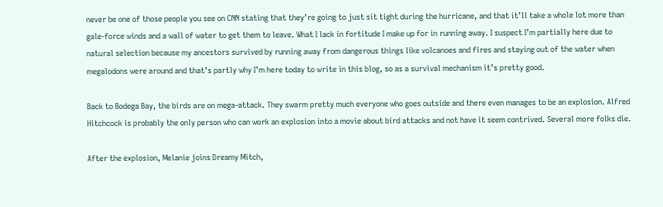never be one of those people you see on CNN stating that they’re going to just sit tight during the hurricane, and that it’ll take a whole lot more than gale-force winds and a wall of water to get them to leave. What I lack in fortitude I make up for in running away. I suspect I’m partially here due to natural selection because my ancestors survived by running away from dangerous things like volcanoes and fires and staying out of the water when megalodons were around and that’s partly why I’m here today to write in this blog, so as a survival mechanism it’s pretty good.

Back to Bodega Bay, the birds are on mega-attack. They swarm pretty much everyone who goes outside and there even manages to be an explosion. Alfred Hitchcock is probably the only person who can work an explosion into a movie about bird attacks and not have it seem contrived. Several more folks die.

After the explosion, Melanie joins Dreamy Mitch,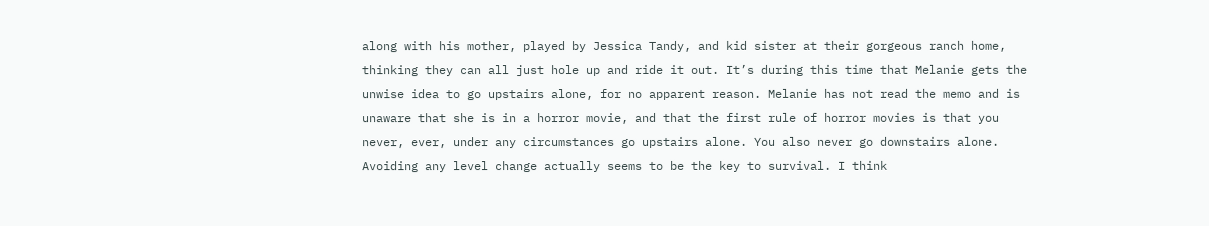along with his mother, played by Jessica Tandy, and kid sister at their gorgeous ranch home, thinking they can all just hole up and ride it out. It’s during this time that Melanie gets the unwise idea to go upstairs alone, for no apparent reason. Melanie has not read the memo and is unaware that she is in a horror movie, and that the first rule of horror movies is that you never, ever, under any circumstances go upstairs alone. You also never go downstairs alone. Avoiding any level change actually seems to be the key to survival. I think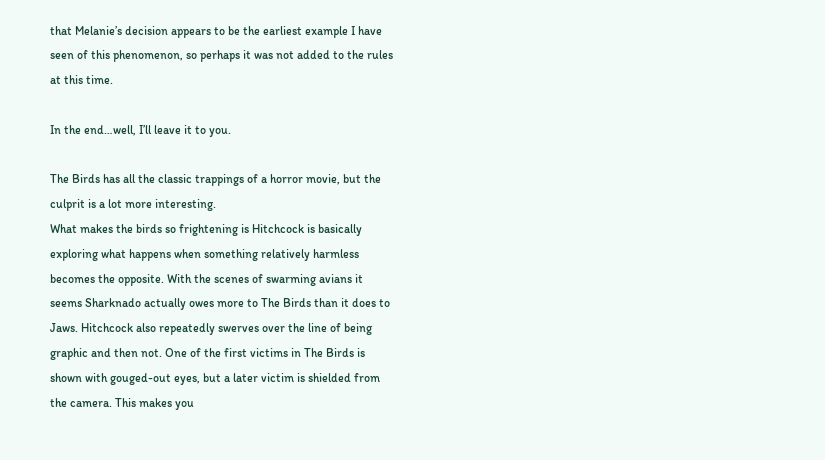that Melanie’s decision appears to be the earliest example I have seen of this phenomenon, so perhaps it was not added to the rules at this time.

In the end…well, I’ll leave it to you.

The Birds has all the classic trappings of a horror movie, but the culprit is a lot more interesting.
What makes the birds so frightening is Hitchcock is basically exploring what happens when something relatively harmless becomes the opposite. With the scenes of swarming avians it seems Sharknado actually owes more to The Birds than it does to Jaws. Hitchcock also repeatedly swerves over the line of being graphic and then not. One of the first victims in The Birds is shown with gouged-out eyes, but a later victim is shielded from the camera. This makes you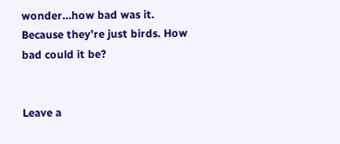wonder…how bad was it. Because they’re just birds. How bad could it be?


Leave a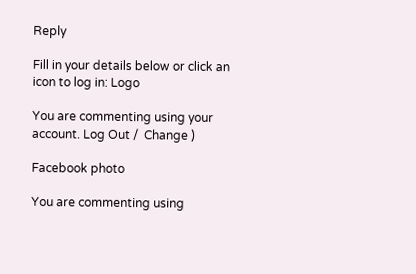Reply

Fill in your details below or click an icon to log in: Logo

You are commenting using your account. Log Out /  Change )

Facebook photo

You are commenting using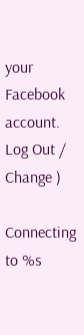your Facebook account. Log Out /  Change )

Connecting to %s